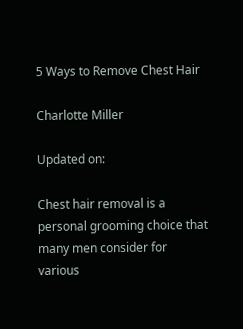5 Ways to Remove Chest Hair

Charlotte Miller

Updated on:

Chest hair removal is a personal grooming choice that many men consider for various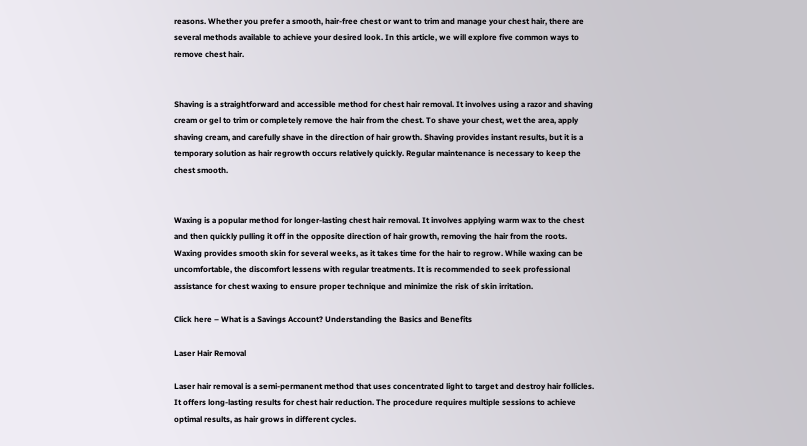reasons. Whether you prefer a smooth, hair-free chest or want to trim and manage your chest hair, there are several methods available to achieve your desired look. In this article, we will explore five common ways to remove chest hair.


Shaving is a straightforward and accessible method for chest hair removal. It involves using a razor and shaving cream or gel to trim or completely remove the hair from the chest. To shave your chest, wet the area, apply shaving cream, and carefully shave in the direction of hair growth. Shaving provides instant results, but it is a temporary solution as hair regrowth occurs relatively quickly. Regular maintenance is necessary to keep the chest smooth.


Waxing is a popular method for longer-lasting chest hair removal. It involves applying warm wax to the chest and then quickly pulling it off in the opposite direction of hair growth, removing the hair from the roots. Waxing provides smooth skin for several weeks, as it takes time for the hair to regrow. While waxing can be uncomfortable, the discomfort lessens with regular treatments. It is recommended to seek professional assistance for chest waxing to ensure proper technique and minimize the risk of skin irritation.

Click here – What is a Savings Account? Understanding the Basics and Benefits

Laser Hair Removal

Laser hair removal is a semi-permanent method that uses concentrated light to target and destroy hair follicles. It offers long-lasting results for chest hair reduction. The procedure requires multiple sessions to achieve optimal results, as hair grows in different cycles.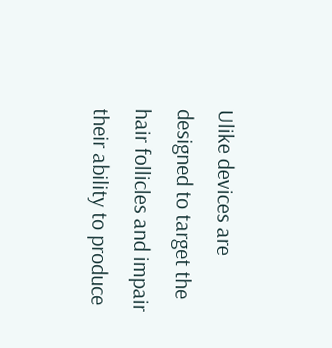Ulike devices are designed to target the hair follicles and impair their ability to produce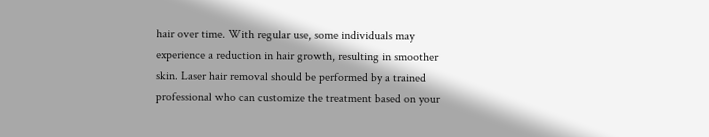hair over time. With regular use, some individuals may experience a reduction in hair growth, resulting in smoother skin. Laser hair removal should be performed by a trained professional who can customize the treatment based on your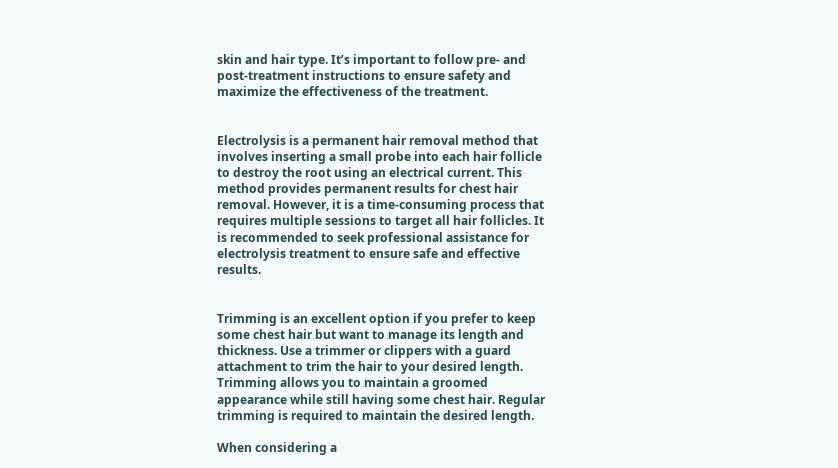skin and hair type. It’s important to follow pre- and post-treatment instructions to ensure safety and maximize the effectiveness of the treatment.


Electrolysis is a permanent hair removal method that involves inserting a small probe into each hair follicle to destroy the root using an electrical current. This method provides permanent results for chest hair removal. However, it is a time-consuming process that requires multiple sessions to target all hair follicles. It is recommended to seek professional assistance for electrolysis treatment to ensure safe and effective results.


Trimming is an excellent option if you prefer to keep some chest hair but want to manage its length and thickness. Use a trimmer or clippers with a guard attachment to trim the hair to your desired length. Trimming allows you to maintain a groomed appearance while still having some chest hair. Regular trimming is required to maintain the desired length.

When considering a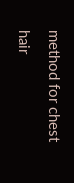method for chest hair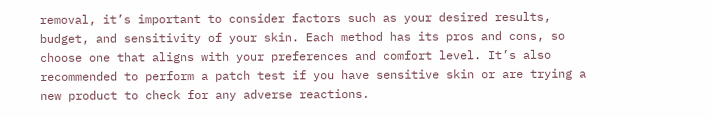removal, it’s important to consider factors such as your desired results, budget, and sensitivity of your skin. Each method has its pros and cons, so choose one that aligns with your preferences and comfort level. It’s also recommended to perform a patch test if you have sensitive skin or are trying a new product to check for any adverse reactions.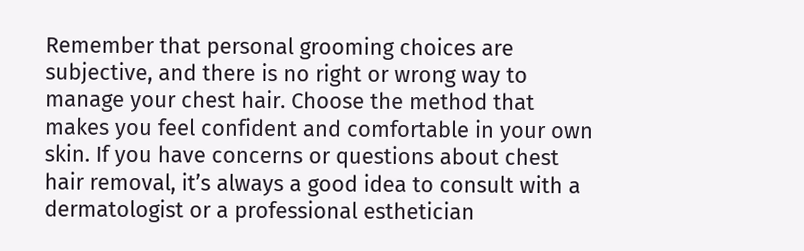Remember that personal grooming choices are subjective, and there is no right or wrong way to manage your chest hair. Choose the method that makes you feel confident and comfortable in your own skin. If you have concerns or questions about chest hair removal, it’s always a good idea to consult with a dermatologist or a professional esthetician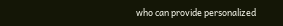who can provide personalized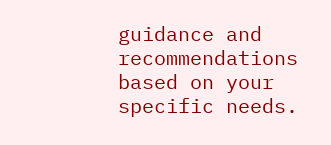guidance and recommendations based on your specific needs.